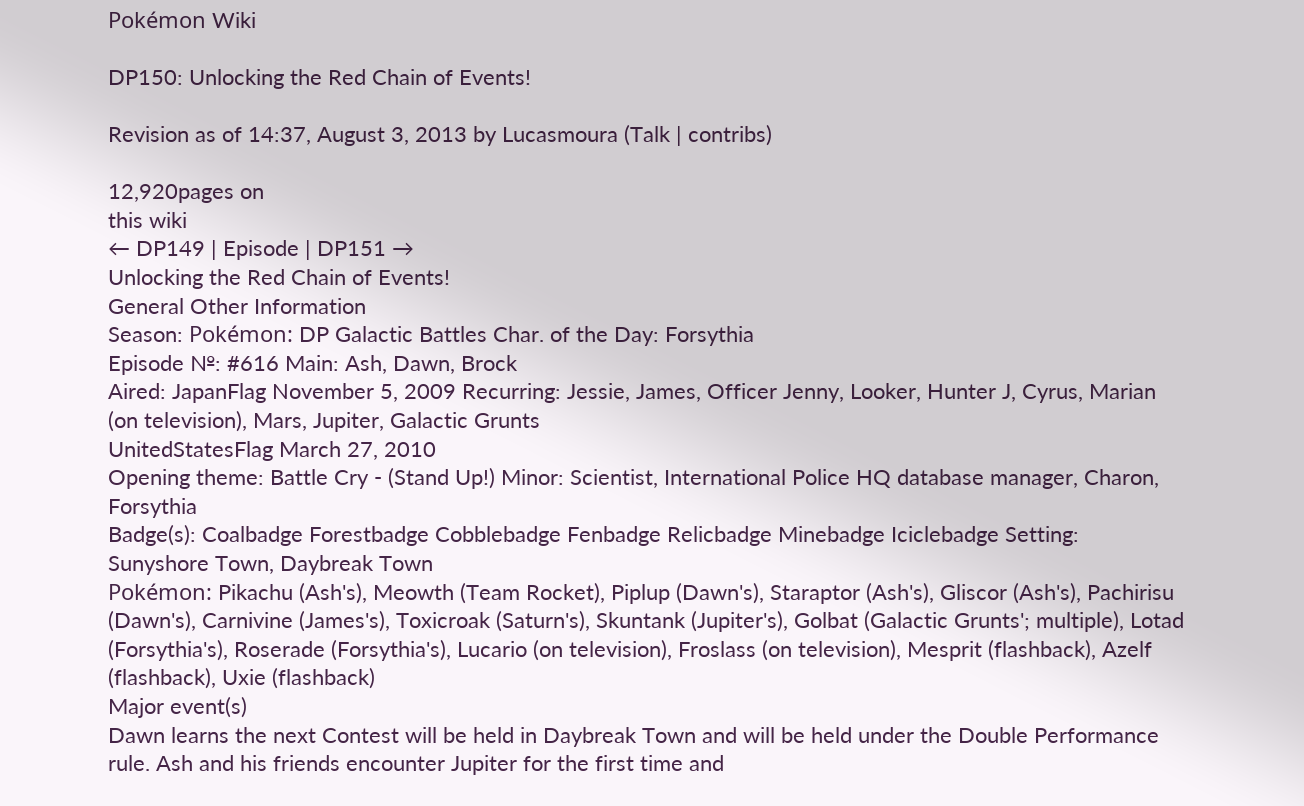Pokémon Wiki

DP150: Unlocking the Red Chain of Events!

Revision as of 14:37, August 3, 2013 by Lucasmoura (Talk | contribs)

12,920pages on
this wiki
← DP149 | Episode | DP151 →
Unlocking the Red Chain of Events!
General Other Information
Season: Pokémon: DP Galactic Battles Char. of the Day: Forsythia
Episode №: #616 Main: Ash, Dawn, Brock
Aired: JapanFlag November 5, 2009 Recurring: Jessie, James, Officer Jenny, Looker, Hunter J, Cyrus, Marian (on television), Mars, Jupiter, Galactic Grunts
UnitedStatesFlag March 27, 2010
Opening theme: Battle Cry - (Stand Up!) Minor: Scientist, International Police HQ database manager, Charon, Forsythia
Badge(s): Coalbadge Forestbadge Cobblebadge Fenbadge Relicbadge Minebadge Iciclebadge Setting: Sunyshore Town, Daybreak Town
Pokémon: Pikachu (Ash's), Meowth (Team Rocket), Piplup (Dawn's), Staraptor (Ash's), Gliscor (Ash's), Pachirisu (Dawn's), Carnivine (James's), Toxicroak (Saturn's), Skuntank (Jupiter's), Golbat (Galactic Grunts'; multiple), Lotad (Forsythia's), Roserade (Forsythia's), Lucario (on television), Froslass (on television), Mesprit (flashback), Azelf (flashback), Uxie (flashback)
Major event(s)
Dawn learns the next Contest will be held in Daybreak Town and will be held under the Double Performance rule. Ash and his friends encounter Jupiter for the first time and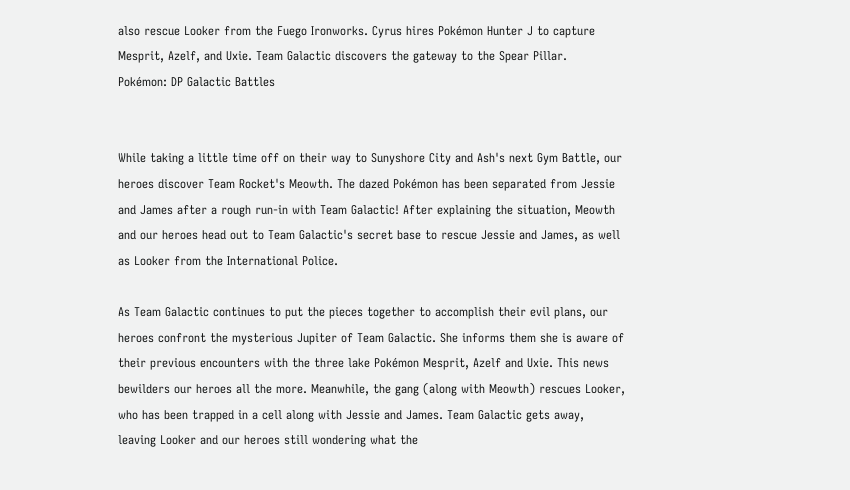also rescue Looker from the Fuego Ironworks. Cyrus hires Pokémon Hunter J to capture Mesprit, Azelf, and Uxie. Team Galactic discovers the gateway to the Spear Pillar.
Pokémon: DP Galactic Battles


While taking a little time off on their way to Sunyshore City and Ash's next Gym Battle, our heroes discover Team Rocket's Meowth. The dazed Pokémon has been separated from Jessie and James after a rough run-in with Team Galactic! After explaining the situation, Meowth and our heroes head out to Team Galactic's secret base to rescue Jessie and James, as well as Looker from the International Police.

As Team Galactic continues to put the pieces together to accomplish their evil plans, our heroes confront the mysterious Jupiter of Team Galactic. She informs them she is aware of their previous encounters with the three lake Pokémon Mesprit, Azelf and Uxie. This news bewilders our heroes all the more. Meanwhile, the gang (along with Meowth) rescues Looker, who has been trapped in a cell along with Jessie and James. Team Galactic gets away, leaving Looker and our heroes still wondering what the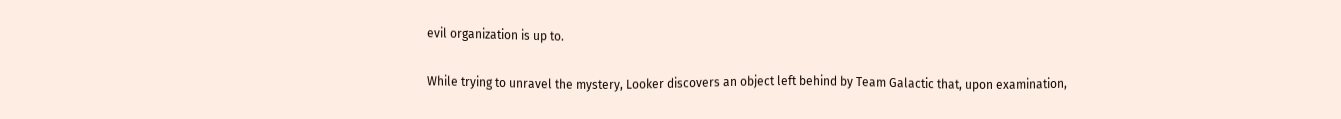evil organization is up to.

While trying to unravel the mystery, Looker discovers an object left behind by Team Galactic that, upon examination,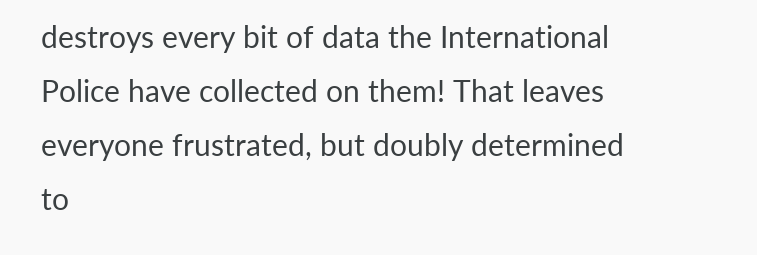destroys every bit of data the International Police have collected on them! That leaves everyone frustrated, but doubly determined to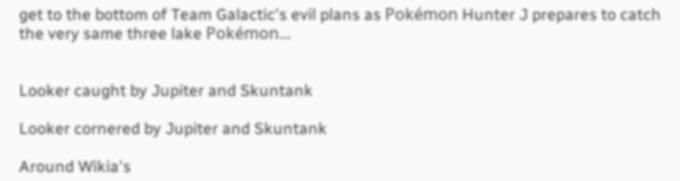get to the bottom of Team Galactic's evil plans as Pokémon Hunter J prepares to catch the very same three lake Pokémon...


Looker caught by Jupiter and Skuntank

Looker cornered by Jupiter and Skuntank

Around Wikia's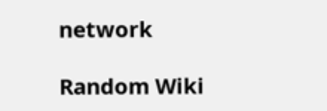network

Random Wiki